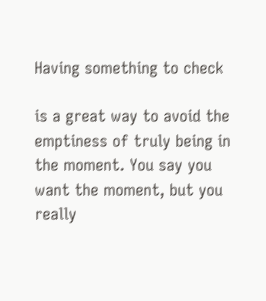Having something to check

is a great way to avoid the emptiness of truly being in the moment. You say you want the moment, but you really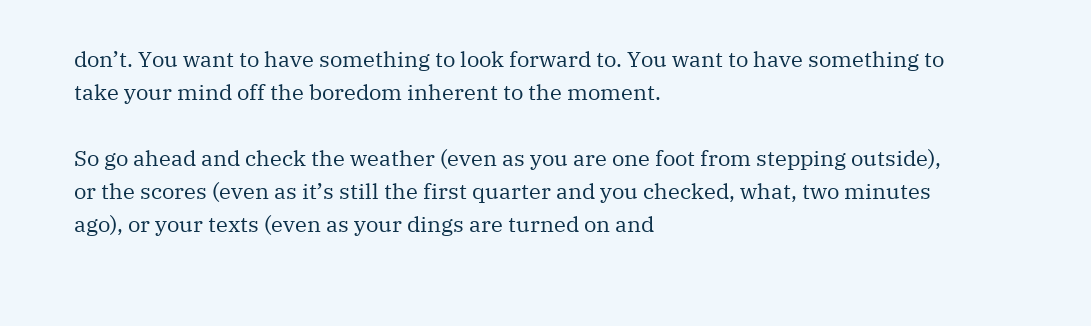don’t. You want to have something to look forward to. You want to have something to take your mind off the boredom inherent to the moment.

So go ahead and check the weather (even as you are one foot from stepping outside), or the scores (even as it’s still the first quarter and you checked, what, two minutes ago), or your texts (even as your dings are turned on and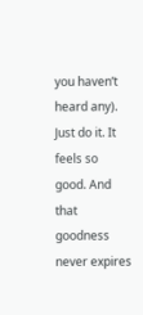you haven’t heard any). Just do it. It feels so good. And that goodness never expires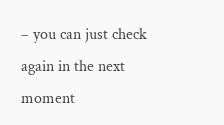– you can just check again in the next moment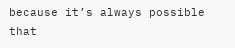because it’s always possible that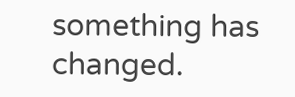something has changed.